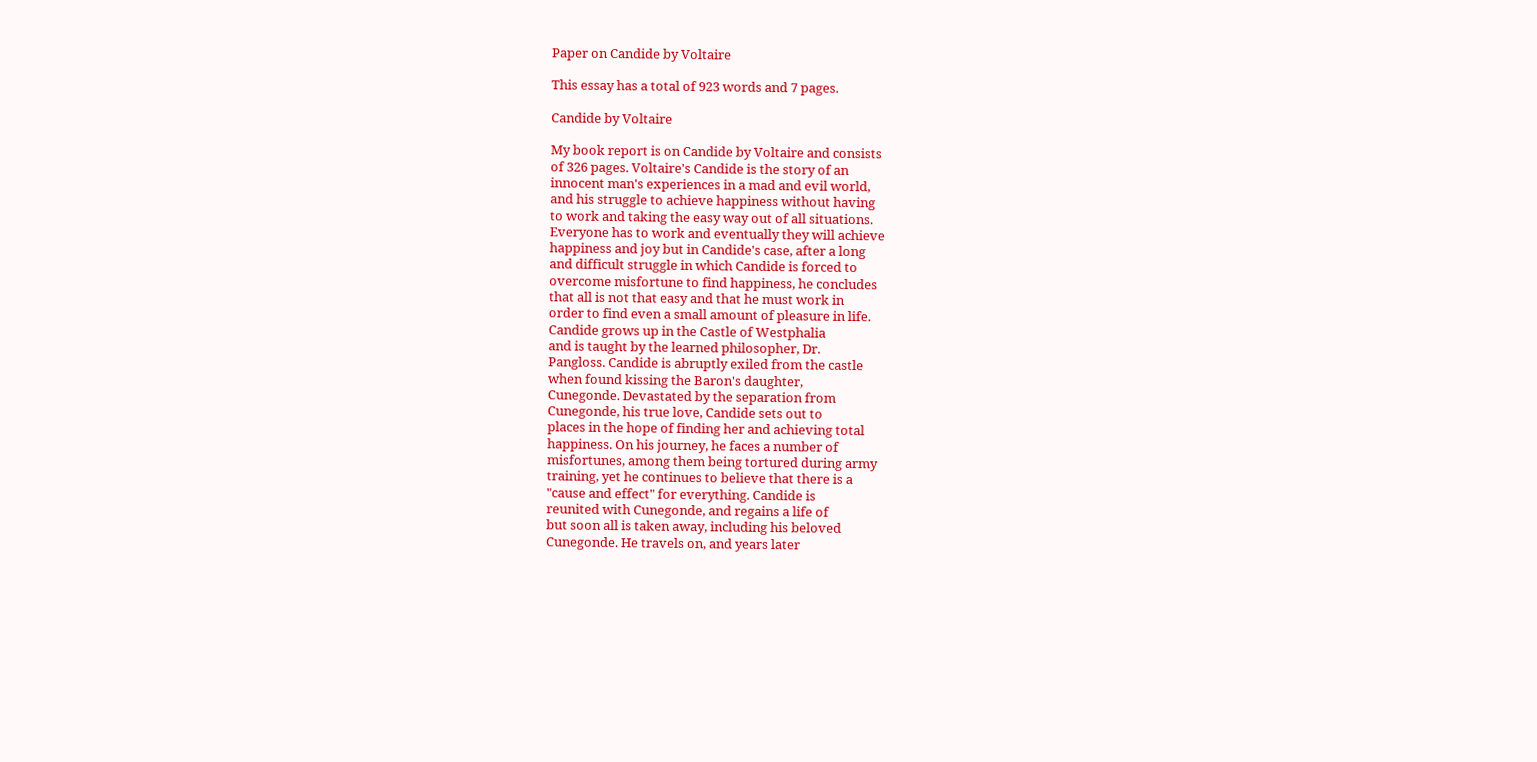Paper on Candide by Voltaire

This essay has a total of 923 words and 7 pages.

Candide by Voltaire

My book report is on Candide by Voltaire and consists
of 326 pages. Voltaire's Candide is the story of an
innocent man's experiences in a mad and evil world,
and his struggle to achieve happiness without having
to work and taking the easy way out of all situations.
Everyone has to work and eventually they will achieve
happiness and joy but in Candide's case, after a long
and difficult struggle in which Candide is forced to
overcome misfortune to find happiness, he concludes
that all is not that easy and that he must work in
order to find even a small amount of pleasure in life.
Candide grows up in the Castle of Westphalia
and is taught by the learned philosopher, Dr.
Pangloss. Candide is abruptly exiled from the castle
when found kissing the Baron's daughter,
Cunegonde. Devastated by the separation from
Cunegonde, his true love, Candide sets out to
places in the hope of finding her and achieving total
happiness. On his journey, he faces a number of
misfortunes, among them being tortured during army
training, yet he continues to believe that there is a
"cause and effect" for everything. Candide is
reunited with Cunegonde, and regains a life of
but soon all is taken away, including his beloved
Cunegonde. He travels on, and years later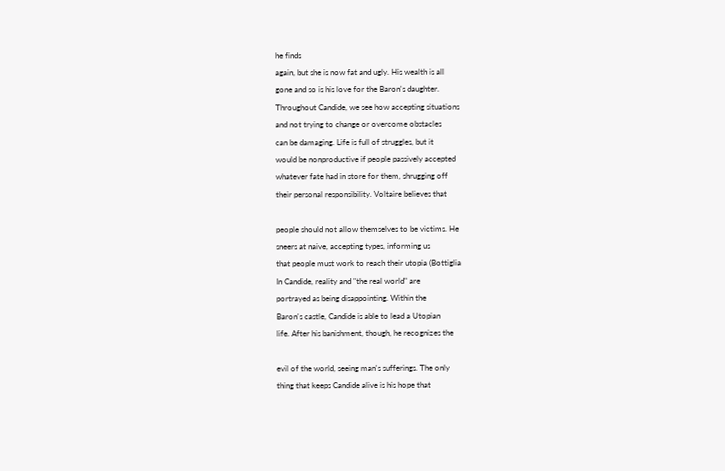he finds
again, but she is now fat and ugly. His wealth is all
gone and so is his love for the Baron's daughter.
Throughout Candide, we see how accepting situations
and not trying to change or overcome obstacles
can be damaging. Life is full of struggles, but it
would be nonproductive if people passively accepted
whatever fate had in store for them, shrugging off
their personal responsibility. Voltaire believes that

people should not allow themselves to be victims. He
sneers at naive, accepting types, informing us
that people must work to reach their utopia (Bottiglia
In Candide, reality and "the real world" are
portrayed as being disappointing. Within the
Baron's castle, Candide is able to lead a Utopian
life. After his banishment, though, he recognizes the

evil of the world, seeing man's sufferings. The only
thing that keeps Candide alive is his hope that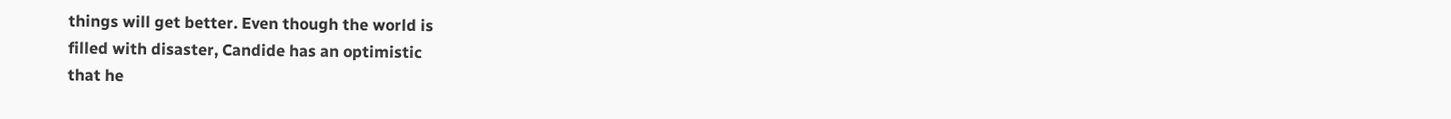things will get better. Even though the world is
filled with disaster, Candide has an optimistic
that he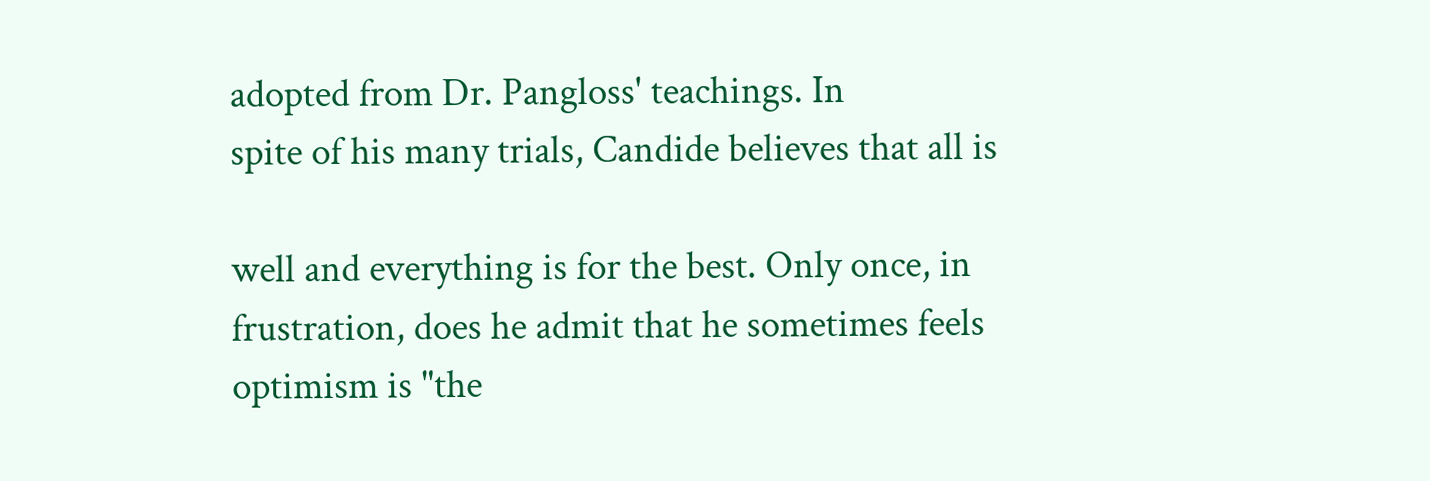adopted from Dr. Pangloss' teachings. In
spite of his many trials, Candide believes that all is

well and everything is for the best. Only once, in
frustration, does he admit that he sometimes feels
optimism is "the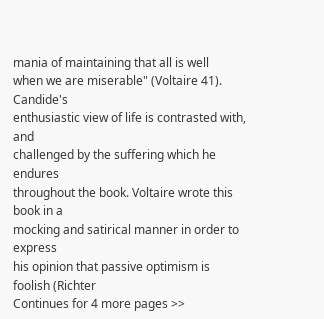mania of maintaining that all is well
when we are miserable" (Voltaire 41). Candide's
enthusiastic view of life is contrasted with, and
challenged by the suffering which he endures
throughout the book. Voltaire wrote this book in a
mocking and satirical manner in order to express
his opinion that passive optimism is foolish (Richter
Continues for 4 more pages >>